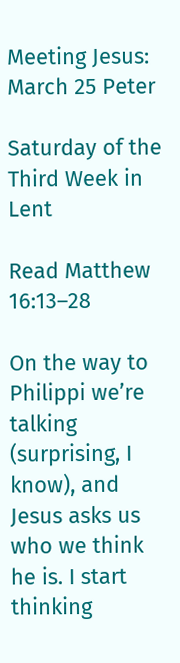Meeting Jesus: March 25 Peter

Saturday of the Third Week in Lent

Read Matthew 16:13–28

On the way to Philippi we’re talking (surprising, I know), and Jesus asks us who we think he is. I start thinking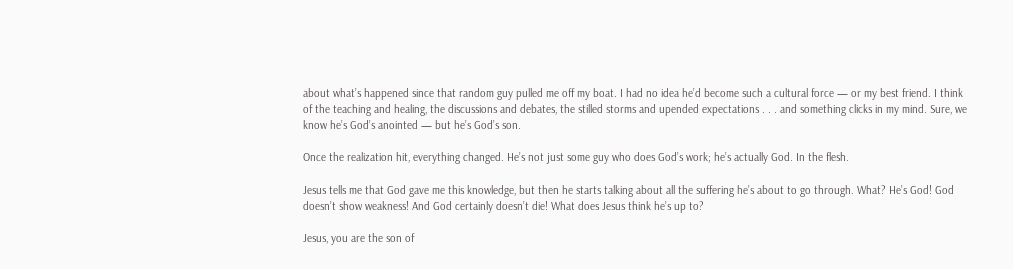about what’s happened since that random guy pulled me off my boat. I had no idea he’d become such a cultural force — or my best friend. I think of the teaching and healing, the discussions and debates, the stilled storms and upended expectations . . . and something clicks in my mind. Sure, we know he’s God’s anointed — but he’s God’s son.

Once the realization hit, everything changed. He’s not just some guy who does God’s work; he’s actually God. In the flesh.

Jesus tells me that God gave me this knowledge, but then he starts talking about all the suffering he’s about to go through. What? He’s God! God doesn’t show weakness! And God certainly doesn’t die! What does Jesus think he’s up to?

Jesus, you are the son of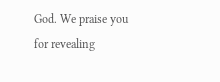God. We praise you for revealing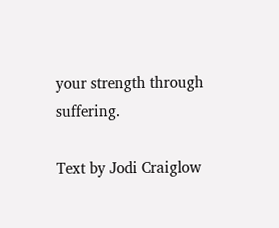your strength through suffering.

Text by Jodi Craiglow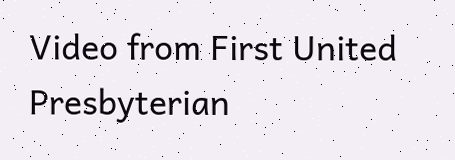Video from First United Presbyterian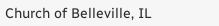Church of Belleville, IL